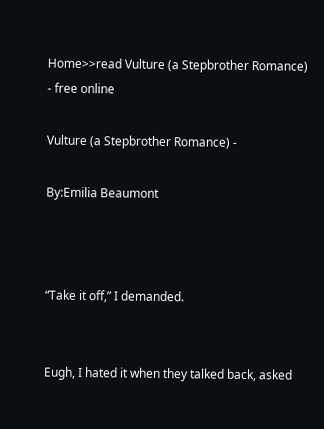Home>>read Vulture (a Stepbrother Romance) - free online

Vulture (a Stepbrother Romance) -

By:Emilia Beaumont



“Take it off,” I demanded.


Eugh, I hated it when they talked back, asked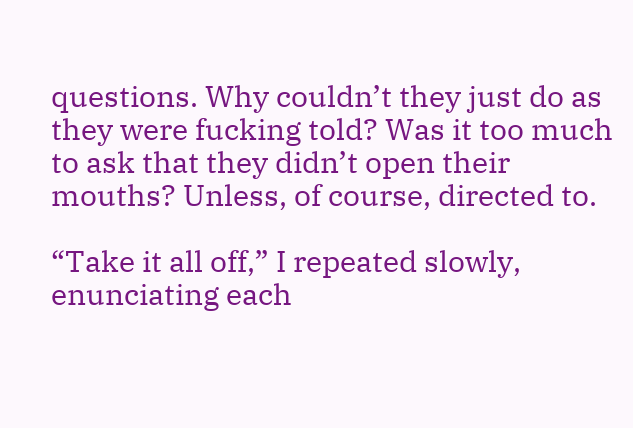questions. Why couldn’t they just do as they were fucking told? Was it too much to ask that they didn’t open their mouths? Unless, of course, directed to.

“Take it all off,” I repeated slowly, enunciating each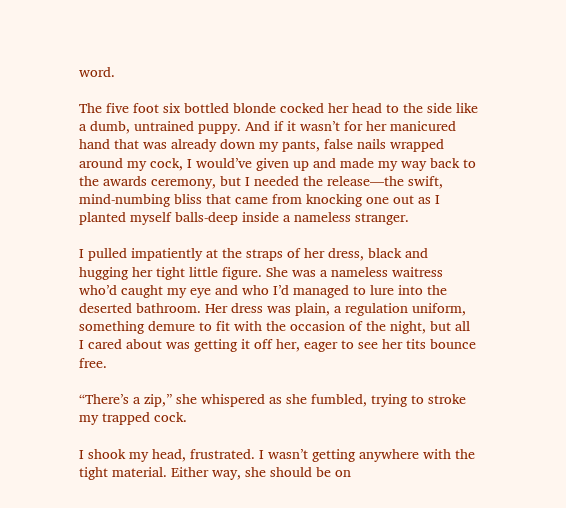word.

The five foot six bottled blonde cocked her head to the side like a dumb, untrained puppy. And if it wasn’t for her manicured hand that was already down my pants, false nails wrapped around my cock, I would’ve given up and made my way back to the awards ceremony, but I needed the release—the swift, mind-numbing bliss that came from knocking one out as I planted myself balls-deep inside a nameless stranger.

I pulled impatiently at the straps of her dress, black and hugging her tight little figure. She was a nameless waitress who’d caught my eye and who I’d managed to lure into the deserted bathroom. Her dress was plain, a regulation uniform, something demure to fit with the occasion of the night, but all I cared about was getting it off her, eager to see her tits bounce free.

“There’s a zip,” she whispered as she fumbled, trying to stroke my trapped cock.

I shook my head, frustrated. I wasn’t getting anywhere with the tight material. Either way, she should be on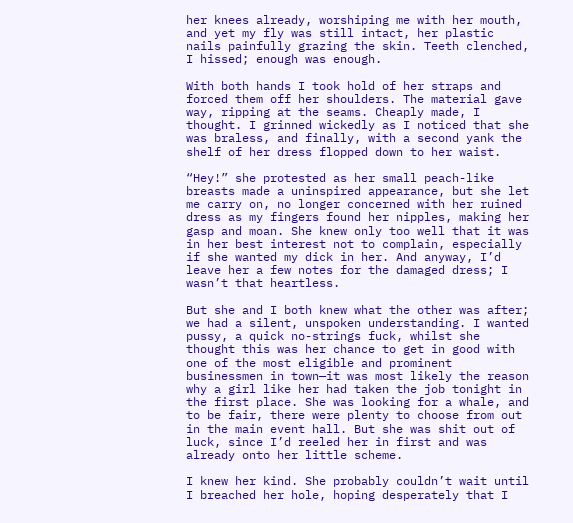her knees already, worshiping me with her mouth, and yet my fly was still intact, her plastic nails painfully grazing the skin. Teeth clenched, I hissed; enough was enough.

With both hands I took hold of her straps and forced them off her shoulders. The material gave way, ripping at the seams. Cheaply made, I thought. I grinned wickedly as I noticed that she was braless, and finally, with a second yank the shelf of her dress flopped down to her waist.

“Hey!” she protested as her small peach-like breasts made a uninspired appearance, but she let me carry on, no longer concerned with her ruined dress as my fingers found her nipples, making her gasp and moan. She knew only too well that it was in her best interest not to complain, especially if she wanted my dick in her. And anyway, I’d leave her a few notes for the damaged dress; I wasn’t that heartless.

But she and I both knew what the other was after; we had a silent, unspoken understanding. I wanted pussy, a quick no-strings fuck, whilst she thought this was her chance to get in good with one of the most eligible and prominent businessmen in town—it was most likely the reason why a girl like her had taken the job tonight in the first place. She was looking for a whale, and to be fair, there were plenty to choose from out in the main event hall. But she was shit out of luck, since I’d reeled her in first and was already onto her little scheme.

I knew her kind. She probably couldn’t wait until I breached her hole, hoping desperately that I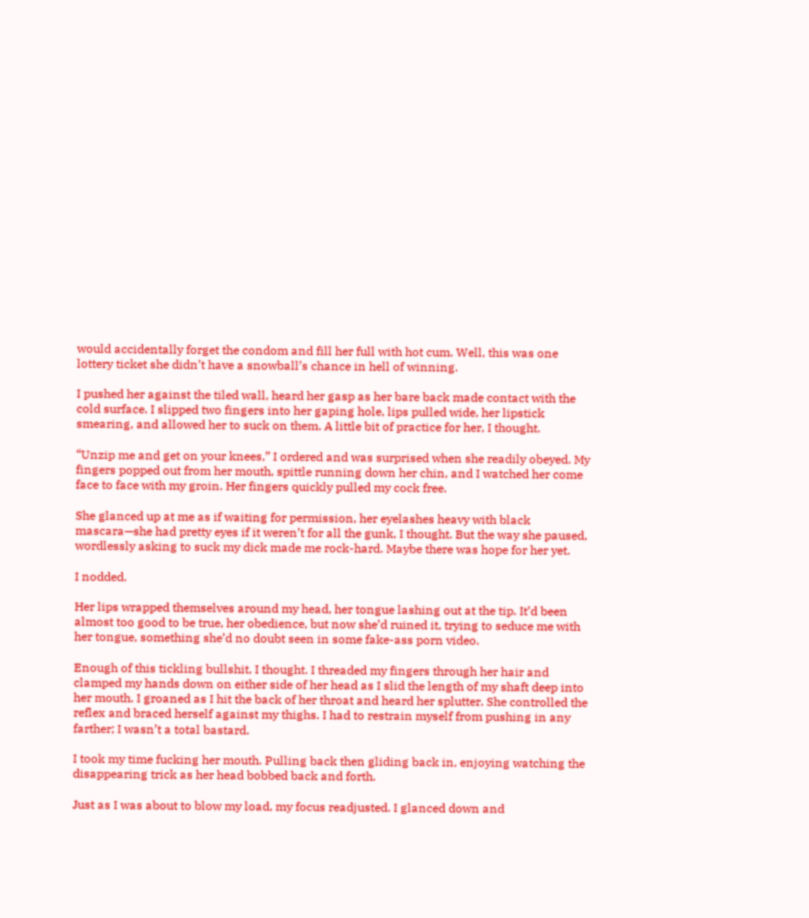would accidentally forget the condom and fill her full with hot cum. Well, this was one lottery ticket she didn’t have a snowball’s chance in hell of winning.

I pushed her against the tiled wall, heard her gasp as her bare back made contact with the cold surface. I slipped two fingers into her gaping hole, lips pulled wide, her lipstick smearing, and allowed her to suck on them. A little bit of practice for her, I thought.

“Unzip me and get on your knees,” I ordered and was surprised when she readily obeyed. My fingers popped out from her mouth, spittle running down her chin, and I watched her come face to face with my groin. Her fingers quickly pulled my cock free.

She glanced up at me as if waiting for permission, her eyelashes heavy with black mascara—she had pretty eyes if it weren’t for all the gunk, I thought. But the way she paused, wordlessly asking to suck my dick made me rock-hard. Maybe there was hope for her yet.

I nodded.

Her lips wrapped themselves around my head, her tongue lashing out at the tip. It’d been almost too good to be true, her obedience, but now she’d ruined it, trying to seduce me with her tongue, something she’d no doubt seen in some fake-ass porn video.

Enough of this tickling bullshit, I thought. I threaded my fingers through her hair and clamped my hands down on either side of her head as I slid the length of my shaft deep into her mouth. I groaned as I hit the back of her throat and heard her splutter. She controlled the reflex and braced herself against my thighs. I had to restrain myself from pushing in any farther; I wasn’t a total bastard.

I took my time fucking her mouth. Pulling back then gliding back in, enjoying watching the disappearing trick as her head bobbed back and forth.

Just as I was about to blow my load, my focus readjusted. I glanced down and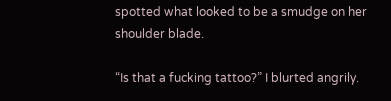spotted what looked to be a smudge on her shoulder blade.

“Is that a fucking tattoo?” I blurted angrily.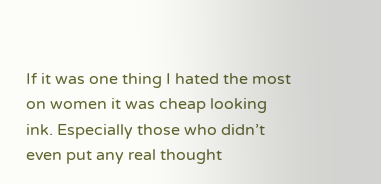If it was one thing I hated the most on women it was cheap looking ink. Especially those who didn’t even put any real thought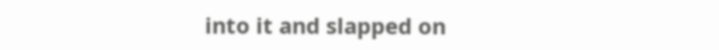into it and slapped on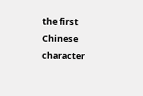the first Chinese character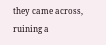they came across, ruining a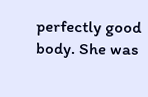perfectly good body. She was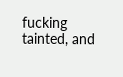fucking tainted, and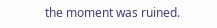the moment was ruined.